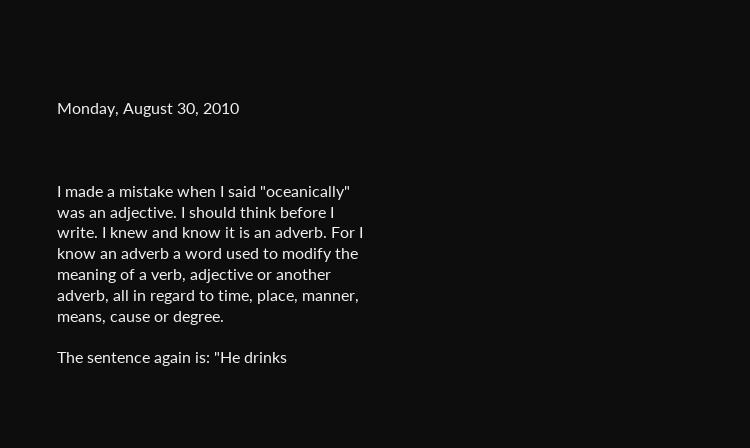Monday, August 30, 2010



I made a mistake when I said "oceanically" was an adjective. I should think before I write. I knew and know it is an adverb. For I know an adverb a word used to modify the meaning of a verb, adjective or another adverb, all in regard to time, place, manner, means, cause or degree.

The sentence again is: "He drinks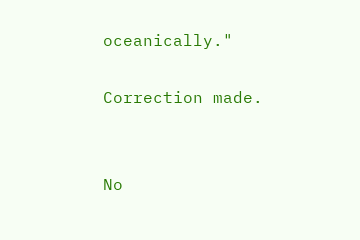oceanically."

Correction made.


No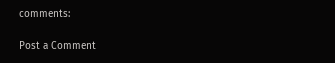comments:

Post a Comment